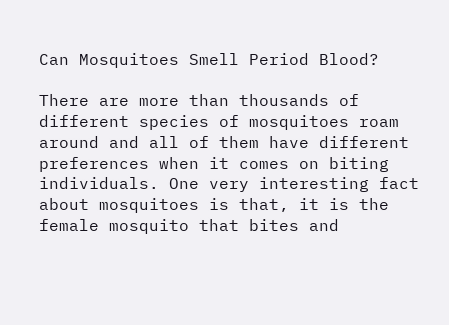Can Mosquitoes Smell Period Blood?

There are more than thousands of different species of mosquitoes roam around and all of them have different preferences when it comes on biting individuals. One very interesting fact about mosquitoes is that, it is the female mosquito that bites and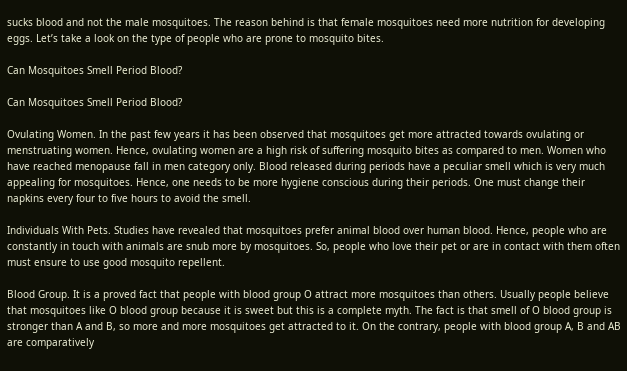sucks blood and not the male mosquitoes. The reason behind is that female mosquitoes need more nutrition for developing eggs. Let’s take a look on the type of people who are prone to mosquito bites.

Can Mosquitoes Smell Period Blood?

Can Mosquitoes Smell Period Blood?

Ovulating Women. In the past few years it has been observed that mosquitoes get more attracted towards ovulating or menstruating women. Hence, ovulating women are a high risk of suffering mosquito bites as compared to men. Women who have reached menopause fall in men category only. Blood released during periods have a peculiar smell which is very much appealing for mosquitoes. Hence, one needs to be more hygiene conscious during their periods. One must change their napkins every four to five hours to avoid the smell.

Individuals With Pets. Studies have revealed that mosquitoes prefer animal blood over human blood. Hence, people who are constantly in touch with animals are snub more by mosquitoes. So, people who love their pet or are in contact with them often must ensure to use good mosquito repellent.

Blood Group. It is a proved fact that people with blood group O attract more mosquitoes than others. Usually people believe that mosquitoes like O blood group because it is sweet but this is a complete myth. The fact is that smell of O blood group is stronger than A and B, so more and more mosquitoes get attracted to it. On the contrary, people with blood group A, B and AB are comparatively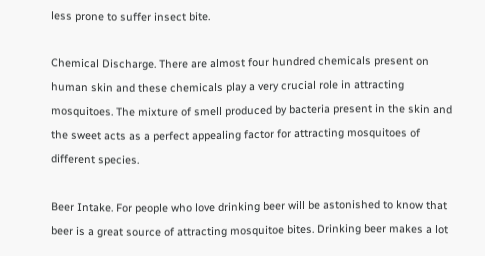less prone to suffer insect bite.

Chemical Discharge. There are almost four hundred chemicals present on human skin and these chemicals play a very crucial role in attracting mosquitoes. The mixture of smell produced by bacteria present in the skin and the sweet acts as a perfect appealing factor for attracting mosquitoes of different species.

Beer Intake. For people who love drinking beer will be astonished to know that beer is a great source of attracting mosquitoe bites. Drinking beer makes a lot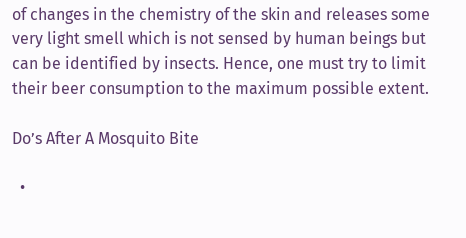of changes in the chemistry of the skin and releases some very light smell which is not sensed by human beings but can be identified by insects. Hence, one must try to limit their beer consumption to the maximum possible extent.

Do’s After A Mosquito Bite

  •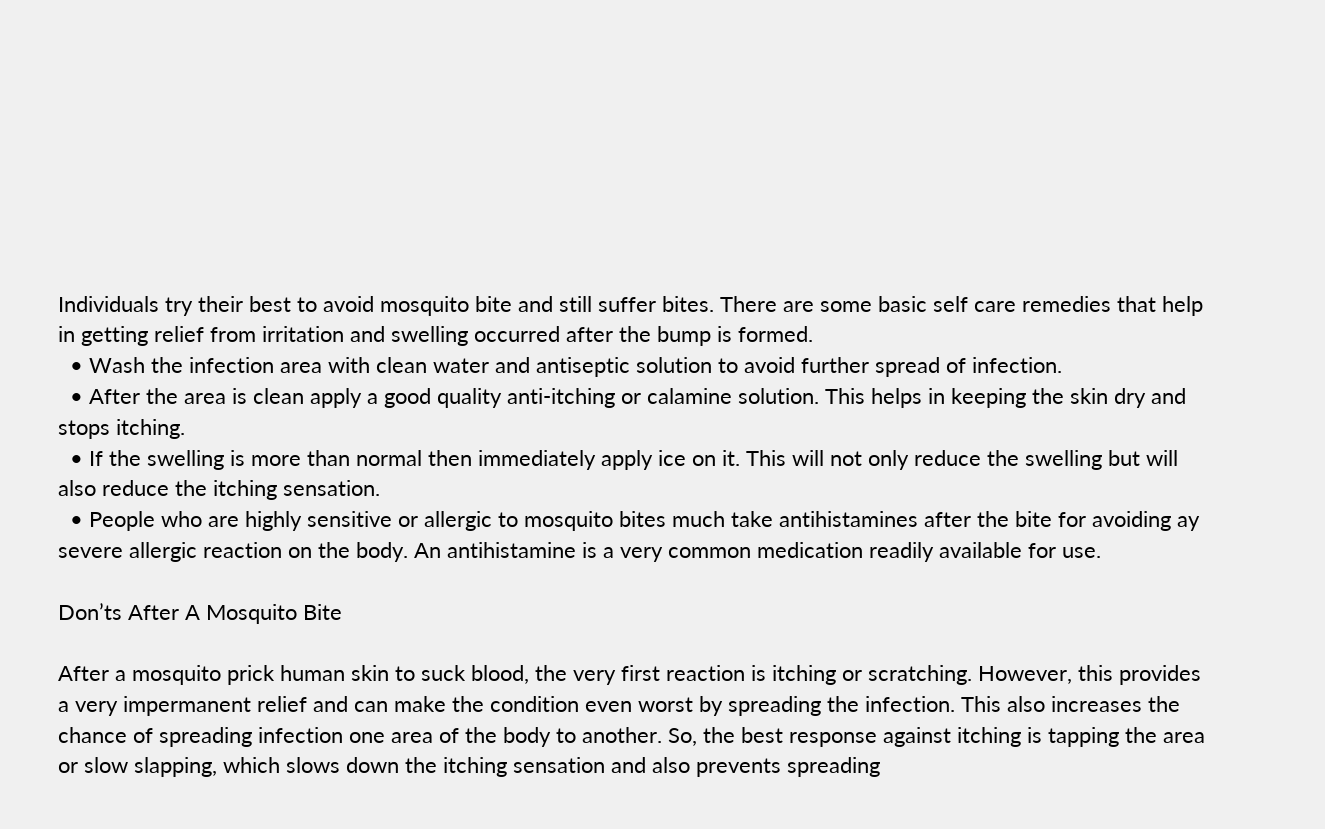Individuals try their best to avoid mosquito bite and still suffer bites. There are some basic self care remedies that help in getting relief from irritation and swelling occurred after the bump is formed.
  • Wash the infection area with clean water and antiseptic solution to avoid further spread of infection.
  • After the area is clean apply a good quality anti-itching or calamine solution. This helps in keeping the skin dry and stops itching.
  • If the swelling is more than normal then immediately apply ice on it. This will not only reduce the swelling but will also reduce the itching sensation.
  • People who are highly sensitive or allergic to mosquito bites much take antihistamines after the bite for avoiding ay severe allergic reaction on the body. An antihistamine is a very common medication readily available for use.

Don’ts After A Mosquito Bite

After a mosquito prick human skin to suck blood, the very first reaction is itching or scratching. However, this provides a very impermanent relief and can make the condition even worst by spreading the infection. This also increases the chance of spreading infection one area of the body to another. So, the best response against itching is tapping the area or slow slapping, which slows down the itching sensation and also prevents spreading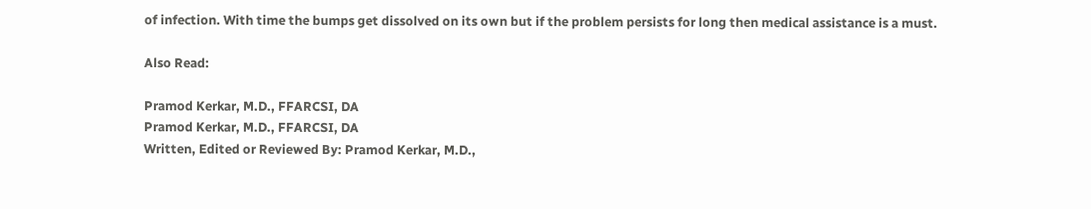of infection. With time the bumps get dissolved on its own but if the problem persists for long then medical assistance is a must.

Also Read:

Pramod Kerkar, M.D., FFARCSI, DA
Pramod Kerkar, M.D., FFARCSI, DA
Written, Edited or Reviewed By: Pramod Kerkar, M.D.,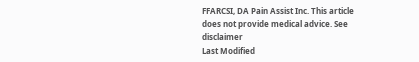FFARCSI, DA Pain Assist Inc. This article does not provide medical advice. See disclaimer
Last Modified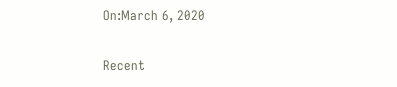On:March 6, 2020

Recent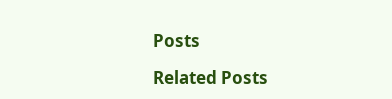Posts

Related Posts